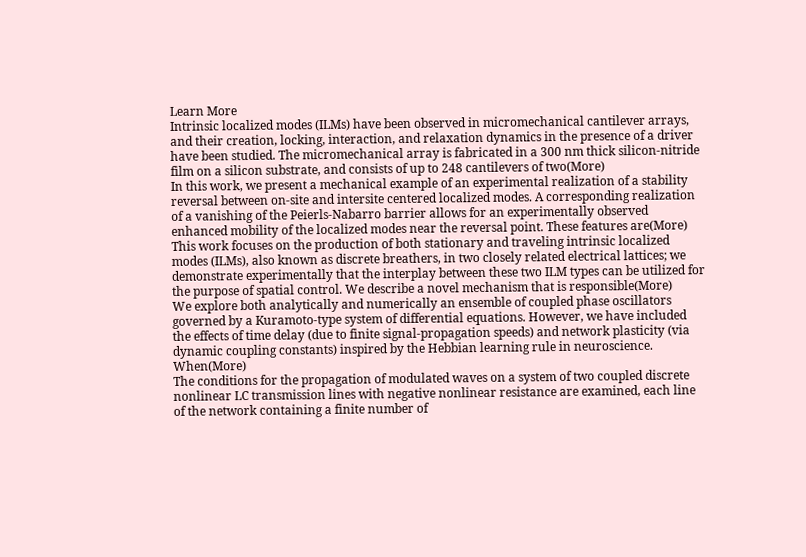Learn More
Intrinsic localized modes (ILMs) have been observed in micromechanical cantilever arrays, and their creation, locking, interaction, and relaxation dynamics in the presence of a driver have been studied. The micromechanical array is fabricated in a 300 nm thick silicon-nitride film on a silicon substrate, and consists of up to 248 cantilevers of two(More)
In this work, we present a mechanical example of an experimental realization of a stability reversal between on-site and intersite centered localized modes. A corresponding realization of a vanishing of the Peierls-Nabarro barrier allows for an experimentally observed enhanced mobility of the localized modes near the reversal point. These features are(More)
This work focuses on the production of both stationary and traveling intrinsic localized modes (ILMs), also known as discrete breathers, in two closely related electrical lattices; we demonstrate experimentally that the interplay between these two ILM types can be utilized for the purpose of spatial control. We describe a novel mechanism that is responsible(More)
We explore both analytically and numerically an ensemble of coupled phase oscillators governed by a Kuramoto-type system of differential equations. However, we have included the effects of time delay (due to finite signal-propagation speeds) and network plasticity (via dynamic coupling constants) inspired by the Hebbian learning rule in neuroscience. When(More)
The conditions for the propagation of modulated waves on a system of two coupled discrete nonlinear LC transmission lines with negative nonlinear resistance are examined, each line of the network containing a finite number of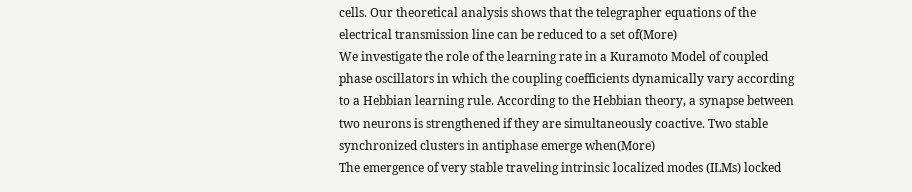cells. Our theoretical analysis shows that the telegrapher equations of the electrical transmission line can be reduced to a set of(More)
We investigate the role of the learning rate in a Kuramoto Model of coupled phase oscillators in which the coupling coefficients dynamically vary according to a Hebbian learning rule. According to the Hebbian theory, a synapse between two neurons is strengthened if they are simultaneously coactive. Two stable synchronized clusters in antiphase emerge when(More)
The emergence of very stable traveling intrinsic localized modes (ILMs) locked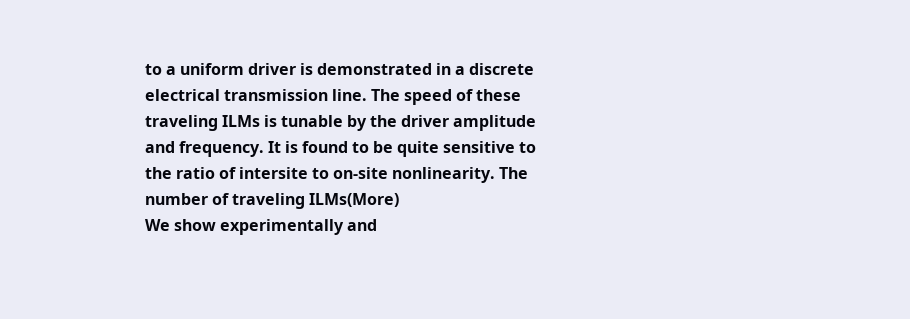to a uniform driver is demonstrated in a discrete electrical transmission line. The speed of these traveling ILMs is tunable by the driver amplitude and frequency. It is found to be quite sensitive to the ratio of intersite to on-site nonlinearity. The number of traveling ILMs(More)
We show experimentally and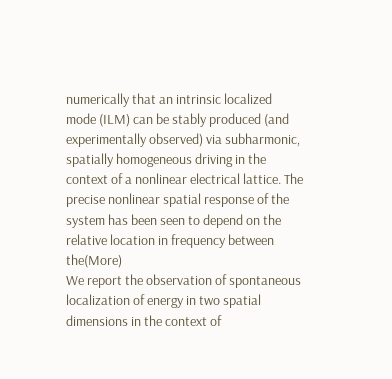numerically that an intrinsic localized mode (ILM) can be stably produced (and experimentally observed) via subharmonic, spatially homogeneous driving in the context of a nonlinear electrical lattice. The precise nonlinear spatial response of the system has been seen to depend on the relative location in frequency between the(More)
We report the observation of spontaneous localization of energy in two spatial dimensions in the context of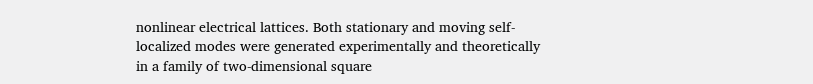nonlinear electrical lattices. Both stationary and moving self-localized modes were generated experimentally and theoretically in a family of two-dimensional square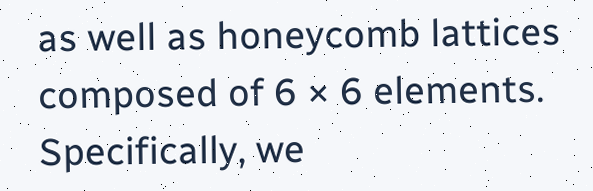as well as honeycomb lattices composed of 6 × 6 elements. Specifically, we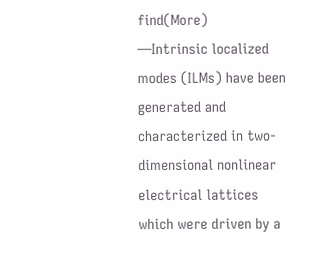find(More)
—Intrinsic localized modes (ILMs) have been generated and characterized in two-dimensional nonlinear electrical lattices which were driven by a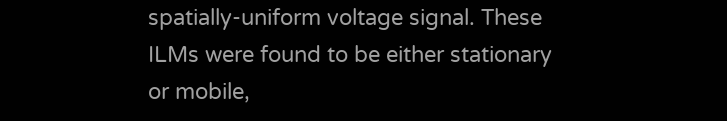spatially-uniform voltage signal. These ILMs were found to be either stationary or mobile,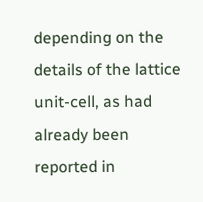depending on the details of the lattice unit-cell, as had already been reported in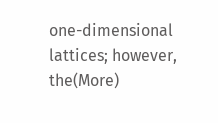one-dimensional lattices; however, the(More)